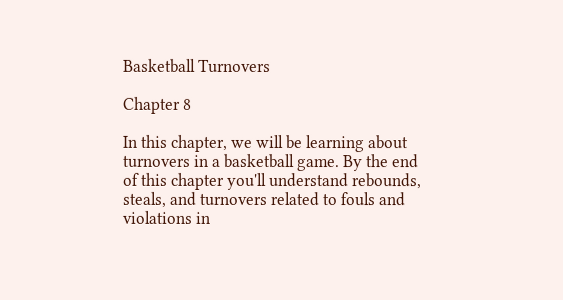Basketball Turnovers

Chapter 8

In this chapter, we will be learning about turnovers in a basketball game. By the end of this chapter you'll understand rebounds, steals, and turnovers related to fouls and violations in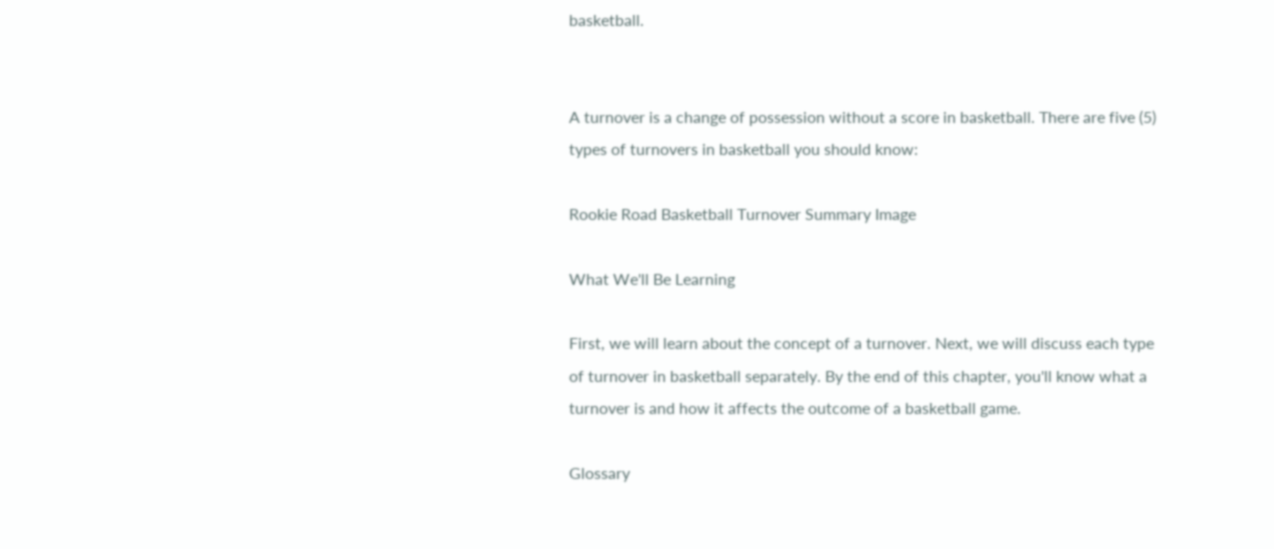basketball.


A turnover is a change of possession without a score in basketball. There are five (5) types of turnovers in basketball you should know:

Rookie Road Basketball Turnover Summary Image

What We'll Be Learning

First, we will learn about the concept of a turnover. Next, we will discuss each type of turnover in basketball separately. By the end of this chapter, you'll know what a turnover is and how it affects the outcome of a basketball game.

Glossary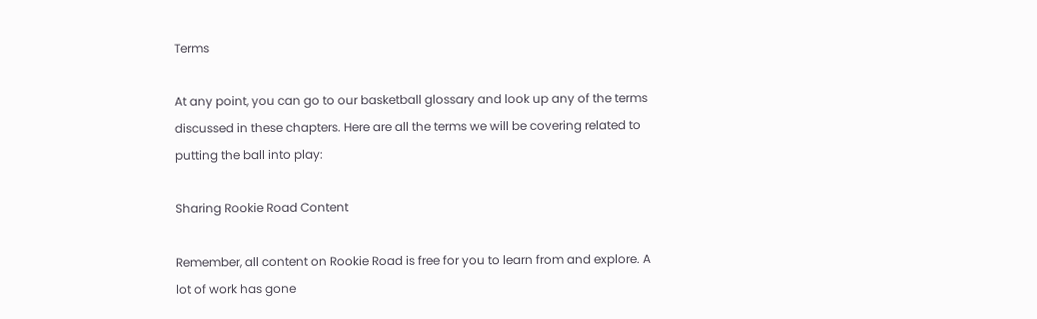Terms

At any point, you can go to our basketball glossary and look up any of the terms discussed in these chapters. Here are all the terms we will be covering related to putting the ball into play:

Sharing Rookie Road Content

Remember, all content on Rookie Road is free for you to learn from and explore. A lot of work has gone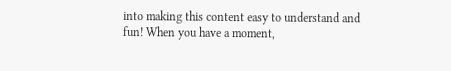into making this content easy to understand and fun! When you have a moment,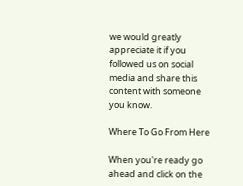we would greatly appreciate it if you followed us on social media and share this content with someone you know.

Where To Go From Here

When you're ready go ahead and click on the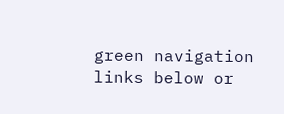green navigation links below or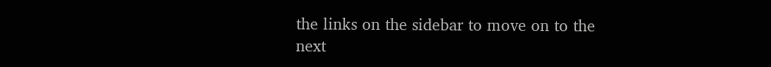the links on the sidebar to move on to the next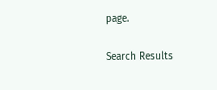page.

Search Results